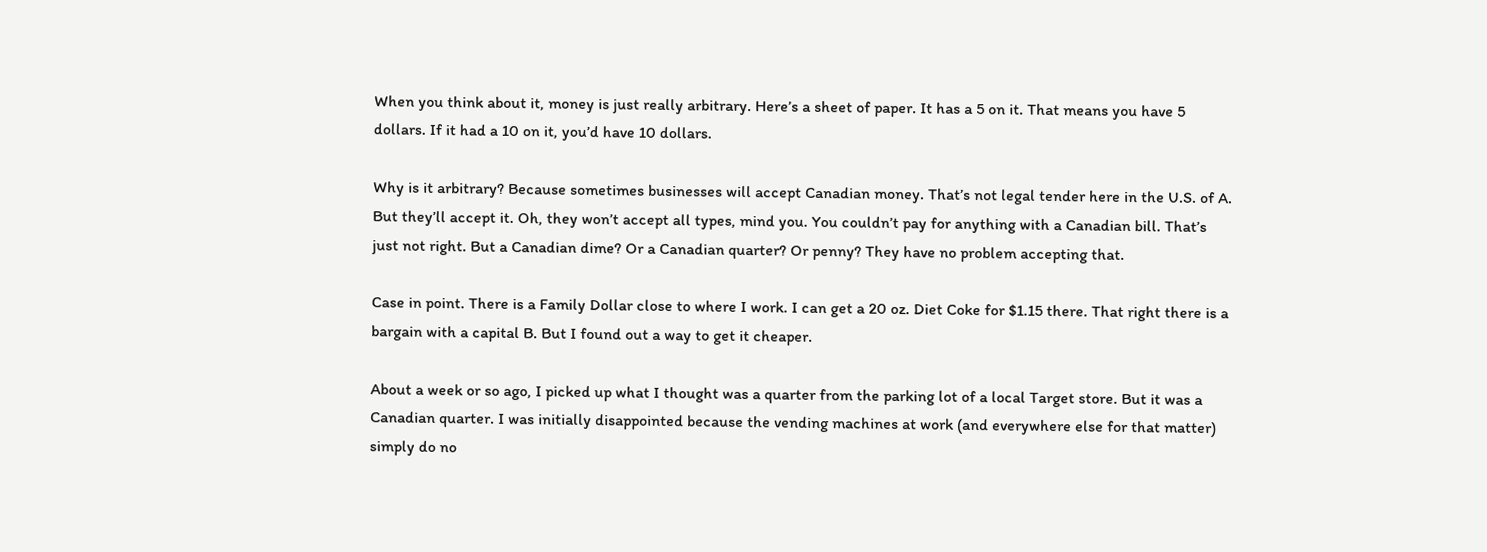When you think about it, money is just really arbitrary. Here’s a sheet of paper. It has a 5 on it. That means you have 5 dollars. If it had a 10 on it, you’d have 10 dollars.

Why is it arbitrary? Because sometimes businesses will accept Canadian money. That’s not legal tender here in the U.S. of A. But they’ll accept it. Oh, they won’t accept all types, mind you. You couldn’t pay for anything with a Canadian bill. That’s just not right. But a Canadian dime? Or a Canadian quarter? Or penny? They have no problem accepting that.

Case in point. There is a Family Dollar close to where I work. I can get a 20 oz. Diet Coke for $1.15 there. That right there is a bargain with a capital B. But I found out a way to get it cheaper.

About a week or so ago, I picked up what I thought was a quarter from the parking lot of a local Target store. But it was a Canadian quarter. I was initially disappointed because the vending machines at work (and everywhere else for that matter) simply do no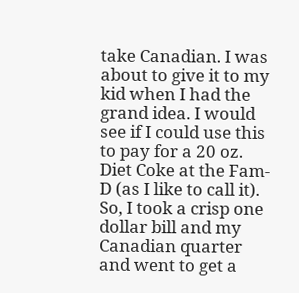take Canadian. I was about to give it to my kid when I had the grand idea. I would see if I could use this to pay for a 20 oz. Diet Coke at the Fam-D (as I like to call it). So, I took a crisp one dollar bill and my Canadian quarter and went to get a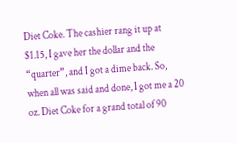Diet Coke. The cashier rang it up at $1.15, I gave her the dollar and the “quarter”, and I got a dime back. So, when all was said and done, I got me a 20 oz. Diet Coke for a grand total of 90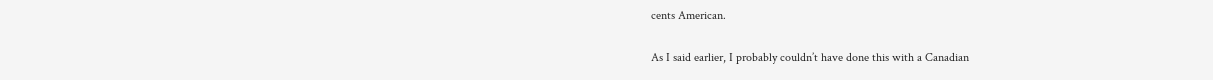cents American.

As I said earlier, I probably couldn’t have done this with a Canadian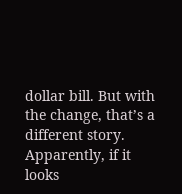dollar bill. But with the change, that’s a different story. Apparently, if it looks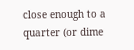close enough to a quarter (or dime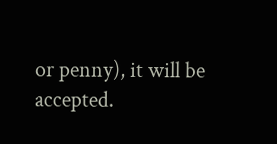or penny), it will be accepted.